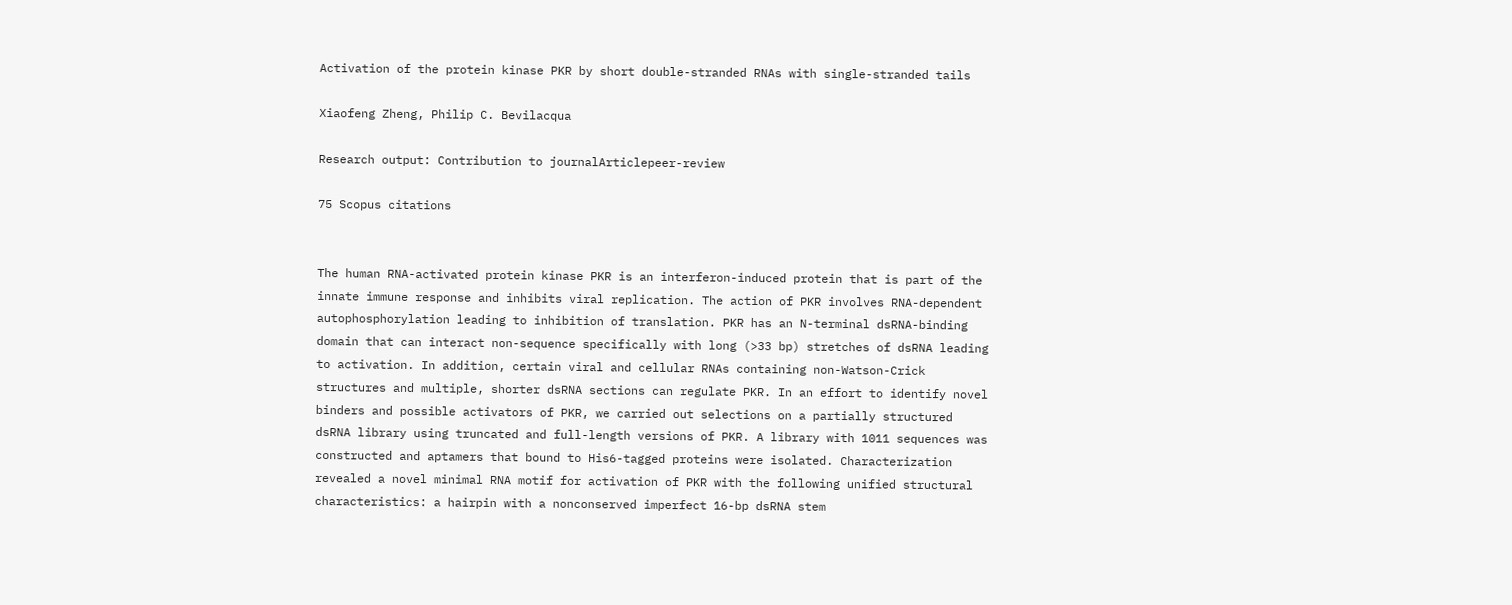Activation of the protein kinase PKR by short double-stranded RNAs with single-stranded tails

Xiaofeng Zheng, Philip C. Bevilacqua

Research output: Contribution to journalArticlepeer-review

75 Scopus citations


The human RNA-activated protein kinase PKR is an interferon-induced protein that is part of the innate immune response and inhibits viral replication. The action of PKR involves RNA-dependent autophosphorylation leading to inhibition of translation. PKR has an N-terminal dsRNA-binding domain that can interact non-sequence specifically with long (>33 bp) stretches of dsRNA leading to activation. In addition, certain viral and cellular RNAs containing non-Watson-Crick structures and multiple, shorter dsRNA sections can regulate PKR. In an effort to identify novel binders and possible activators of PKR, we carried out selections on a partially structured dsRNA library using truncated and full-length versions of PKR. A library with 1011 sequences was constructed and aptamers that bound to His6-tagged proteins were isolated. Characterization revealed a novel minimal RNA motif for activation of PKR with the following unified structural characteristics: a hairpin with a nonconserved imperfect 16-bp dsRNA stem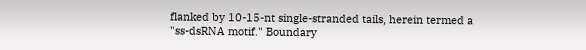flanked by 10-15-nt single-stranded tails, herein termed a "ss-dsRNA motif." Boundary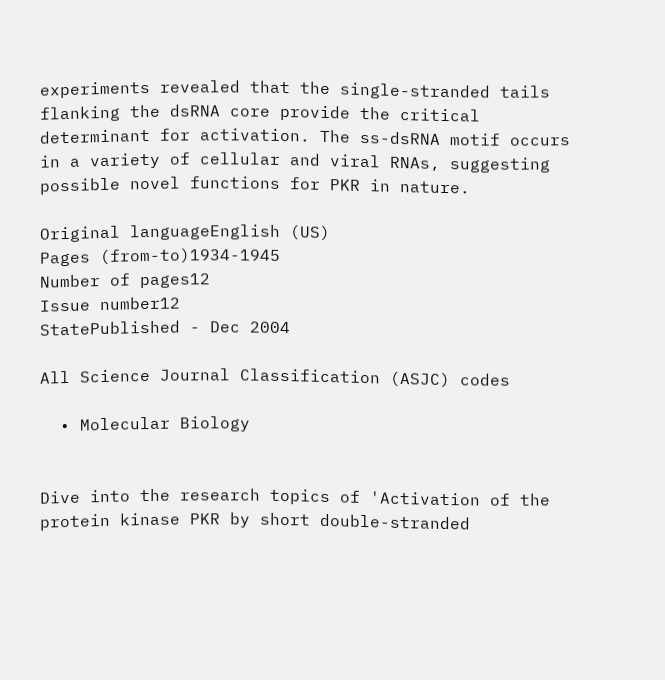experiments revealed that the single-stranded tails flanking the dsRNA core provide the critical determinant for activation. The ss-dsRNA motif occurs in a variety of cellular and viral RNAs, suggesting possible novel functions for PKR in nature.

Original languageEnglish (US)
Pages (from-to)1934-1945
Number of pages12
Issue number12
StatePublished - Dec 2004

All Science Journal Classification (ASJC) codes

  • Molecular Biology


Dive into the research topics of 'Activation of the protein kinase PKR by short double-stranded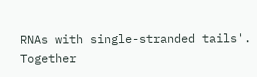RNAs with single-stranded tails'. Together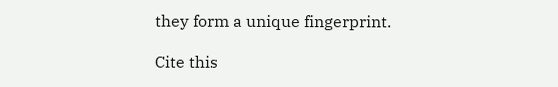they form a unique fingerprint.

Cite this